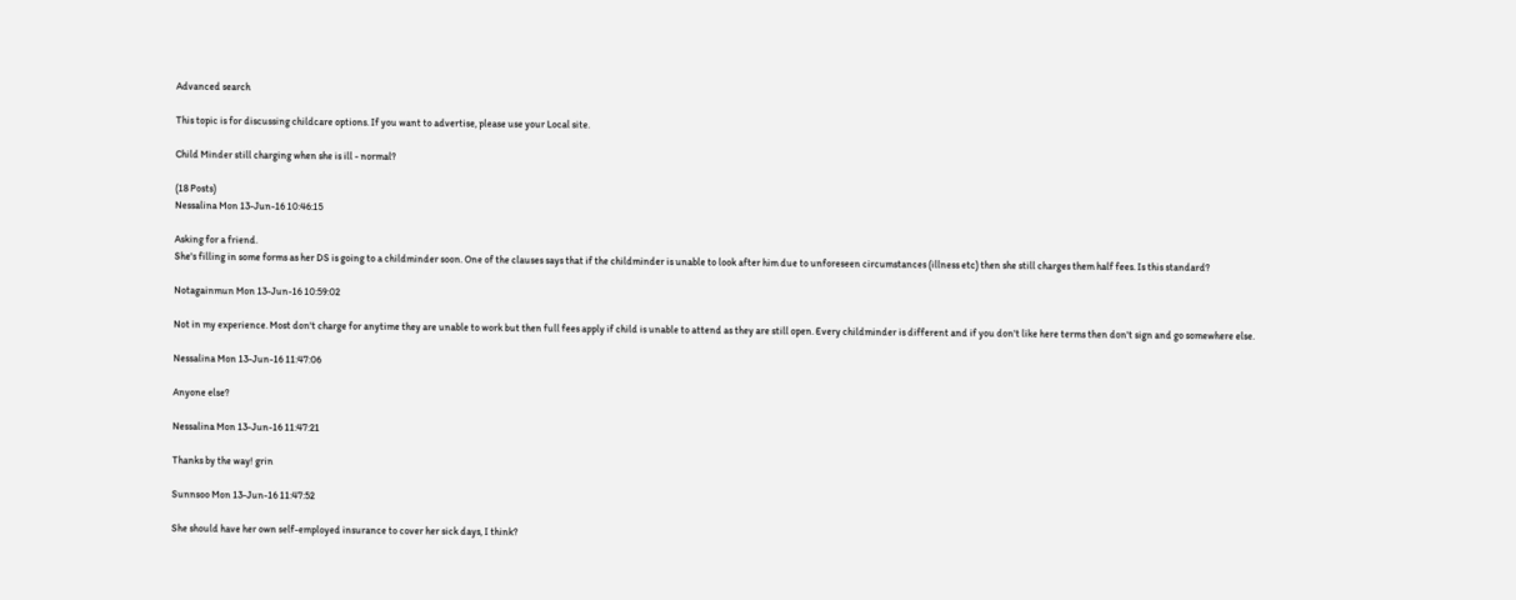Advanced search

This topic is for discussing childcare options. If you want to advertise, please use your Local site.

Child Minder still charging when she is ill - normal?

(18 Posts)
Nessalina Mon 13-Jun-16 10:46:15

Asking for a friend.
She's filling in some forms as her DS is going to a childminder soon. One of the clauses says that if the childminder is unable to look after him due to unforeseen circumstances (illness etc) then she still charges them half fees. Is this standard?

Notagainmun Mon 13-Jun-16 10:59:02

Not in my experience. Most don't charge for anytime they are unable to work but then full fees apply if child is unable to attend as they are still open. Every childminder is different and if you don't like here terms then don't sign and go somewhere else.

Nessalina Mon 13-Jun-16 11:47:06

Anyone else?

Nessalina Mon 13-Jun-16 11:47:21

Thanks by the way! grin

Sunnsoo Mon 13-Jun-16 11:47:52

She should have her own self-employed insurance to cover her sick days, I think?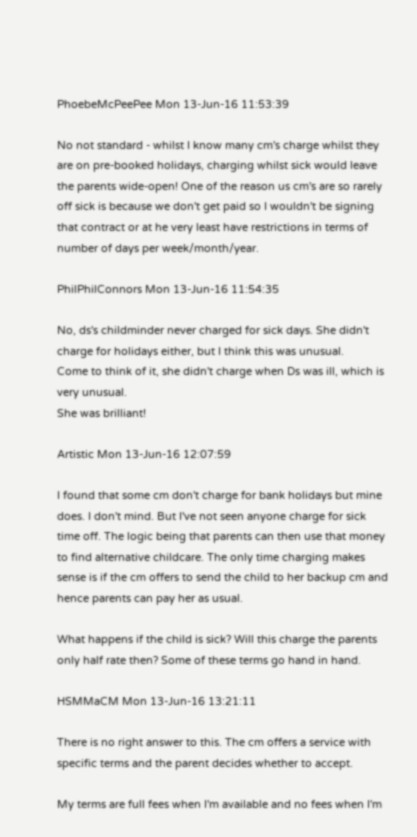PhoebeMcPeePee Mon 13-Jun-16 11:53:39

No not standard - whilst I know many cm's charge whilst they are on pre-booked holidays, charging whilst sick would leave the parents wide-open! One of the reason us cm's are so rarely off sick is because we don't get paid so I wouldn't be signing that contract or at he very least have restrictions in terms of number of days per week/month/year.

PhilPhilConnors Mon 13-Jun-16 11:54:35

No, ds's childminder never charged for sick days. She didn't charge for holidays either, but I think this was unusual.
Come to think of it, she didn't charge when Ds was ill, which is very unusual.
She was brilliant!

Artistic Mon 13-Jun-16 12:07:59

I found that some cm don't charge for bank holidays but mine does. I don't mind. But I've not seen anyone charge for sick time off. The logic being that parents can then use that money to find alternative childcare. The only time charging makes sense is if the cm offers to send the child to her backup cm and hence parents can pay her as usual.

What happens if the child is sick? Will this charge the parents only half rate then? Some of these terms go hand in hand.

HSMMaCM Mon 13-Jun-16 13:21:11

There is no right answer to this. The cm offers a service with specific terms and the parent decides whether to accept.

My terms are full fees when I'm available and no fees when I'm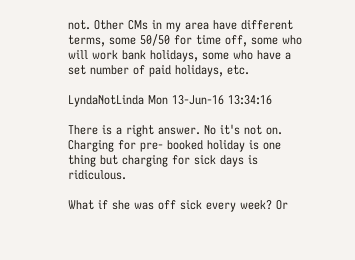not. Other CMs in my area have different terms, some 50/50 for time off, some who will work bank holidays, some who have a set number of paid holidays, etc.

LyndaNotLinda Mon 13-Jun-16 13:34:16

There is a right answer. No it's not on. Charging for pre- booked holiday is one thing but charging for sick days is ridiculous.

What if she was off sick every week? Or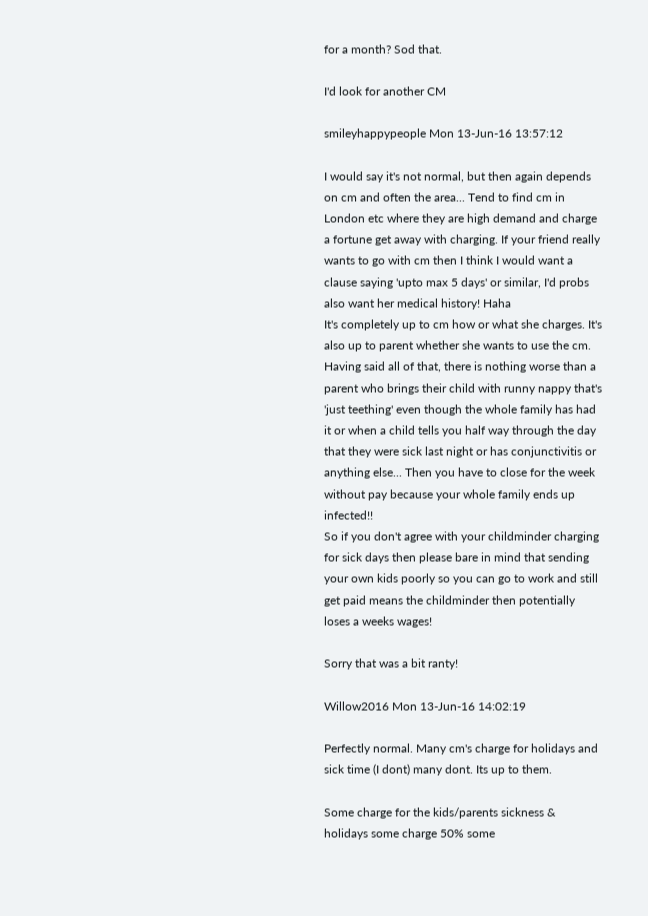for a month? Sod that.

I'd look for another CM

smileyhappypeople Mon 13-Jun-16 13:57:12

I would say it's not normal, but then again depends on cm and often the area... Tend to find cm in London etc where they are high demand and charge a fortune get away with charging. If your friend really wants to go with cm then I think I would want a clause saying 'upto max 5 days' or similar, I'd probs also want her medical history! Haha
It's completely up to cm how or what she charges. It's also up to parent whether she wants to use the cm.
Having said all of that, there is nothing worse than a parent who brings their child with runny nappy that's 'just teething' even though the whole family has had it or when a child tells you half way through the day that they were sick last night or has conjunctivitis or anything else... Then you have to close for the week without pay because your whole family ends up infected!!
So if you don't agree with your childminder charging for sick days then please bare in mind that sending your own kids poorly so you can go to work and still get paid means the childminder then potentially loses a weeks wages!

Sorry that was a bit ranty!

Willow2016 Mon 13-Jun-16 14:02:19

Perfectly normal. Many cm's charge for holidays and sick time (I dont) many dont. Its up to them.

Some charge for the kids/parents sickness & holidays some charge 50% some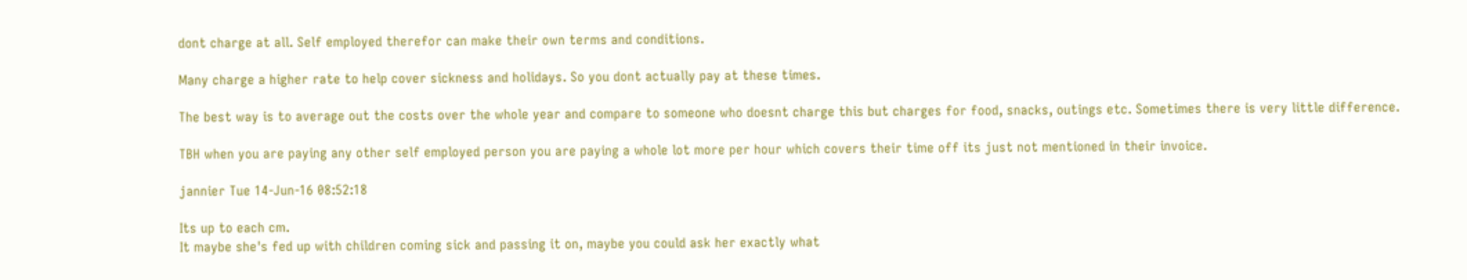dont charge at all. Self employed therefor can make their own terms and conditions.

Many charge a higher rate to help cover sickness and holidays. So you dont actually pay at these times.

The best way is to average out the costs over the whole year and compare to someone who doesnt charge this but charges for food, snacks, outings etc. Sometimes there is very little difference.

TBH when you are paying any other self employed person you are paying a whole lot more per hour which covers their time off its just not mentioned in their invoice.

jannier Tue 14-Jun-16 08:52:18

Its up to each cm.
It maybe she's fed up with children coming sick and passing it on, maybe you could ask her exactly what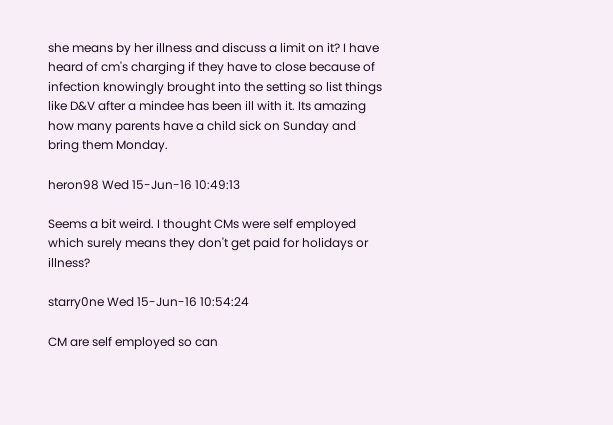she means by her illness and discuss a limit on it? I have heard of cm's charging if they have to close because of infection knowingly brought into the setting so list things like D&V after a mindee has been ill with it. Its amazing how many parents have a child sick on Sunday and bring them Monday.

heron98 Wed 15-Jun-16 10:49:13

Seems a bit weird. I thought CMs were self employed which surely means they don't get paid for holidays or illness?

starry0ne Wed 15-Jun-16 10:54:24

CM are self employed so can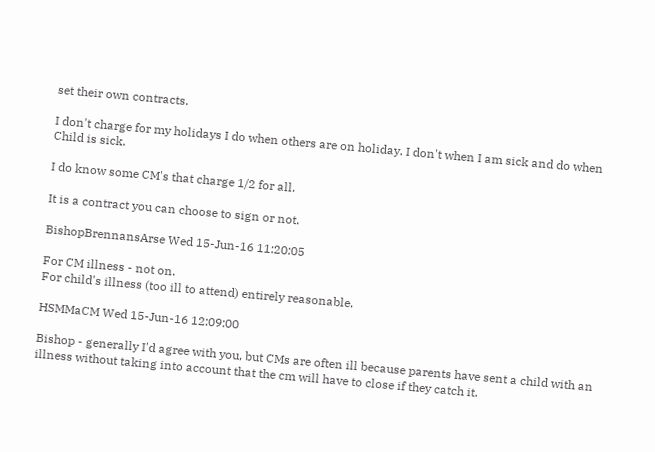set their own contracts.

I don't charge for my holidays I do when others are on holiday. I don't when I am sick and do when Child is sick.

I do know some CM's that charge 1/2 for all.

It is a contract you can choose to sign or not.

BishopBrennansArse Wed 15-Jun-16 11:20:05

For CM illness - not on.
For child's illness (too ill to attend) entirely reasonable.

HSMMaCM Wed 15-Jun-16 12:09:00

Bishop - generally I'd agree with you, but CMs are often ill because parents have sent a child with an illness without taking into account that the cm will have to close if they catch it.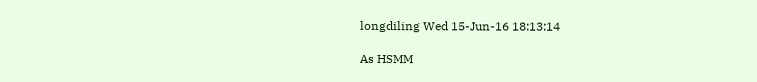longdiling Wed 15-Jun-16 18:13:14

As HSMM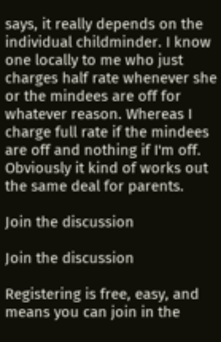says, it really depends on the individual childminder. I know one locally to me who just charges half rate whenever she or the mindees are off for whatever reason. Whereas I charge full rate if the mindees are off and nothing if I'm off. Obviously it kind of works out the same deal for parents.

Join the discussion

Join the discussion

Registering is free, easy, and means you can join in the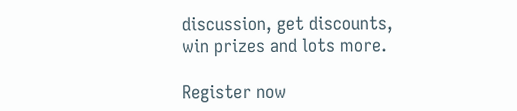discussion, get discounts, win prizes and lots more.

Register now